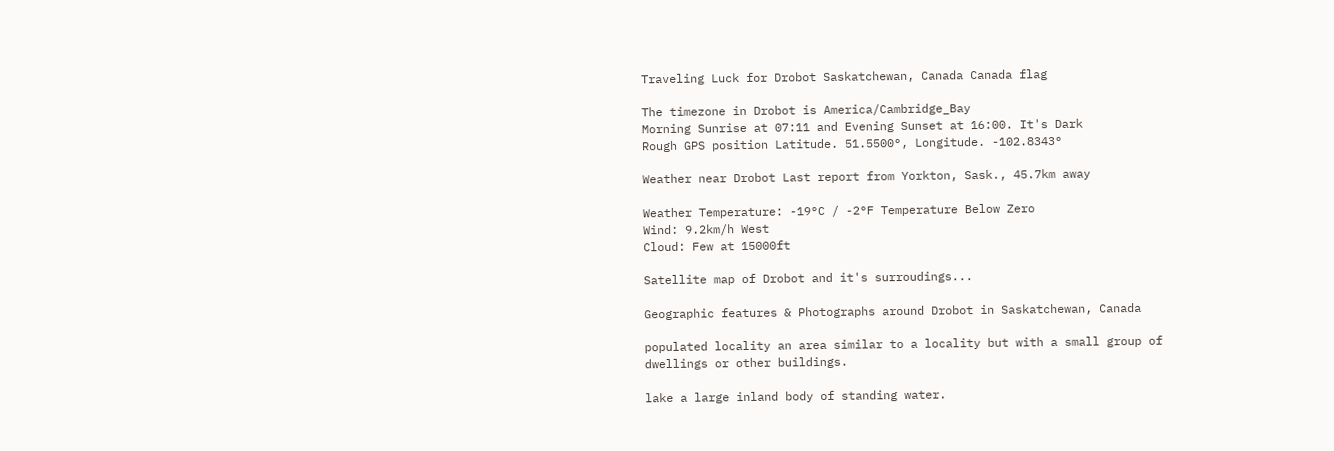Traveling Luck for Drobot Saskatchewan, Canada Canada flag

The timezone in Drobot is America/Cambridge_Bay
Morning Sunrise at 07:11 and Evening Sunset at 16:00. It's Dark
Rough GPS position Latitude. 51.5500°, Longitude. -102.8343°

Weather near Drobot Last report from Yorkton, Sask., 45.7km away

Weather Temperature: -19°C / -2°F Temperature Below Zero
Wind: 9.2km/h West
Cloud: Few at 15000ft

Satellite map of Drobot and it's surroudings...

Geographic features & Photographs around Drobot in Saskatchewan, Canada

populated locality an area similar to a locality but with a small group of dwellings or other buildings.

lake a large inland body of standing water.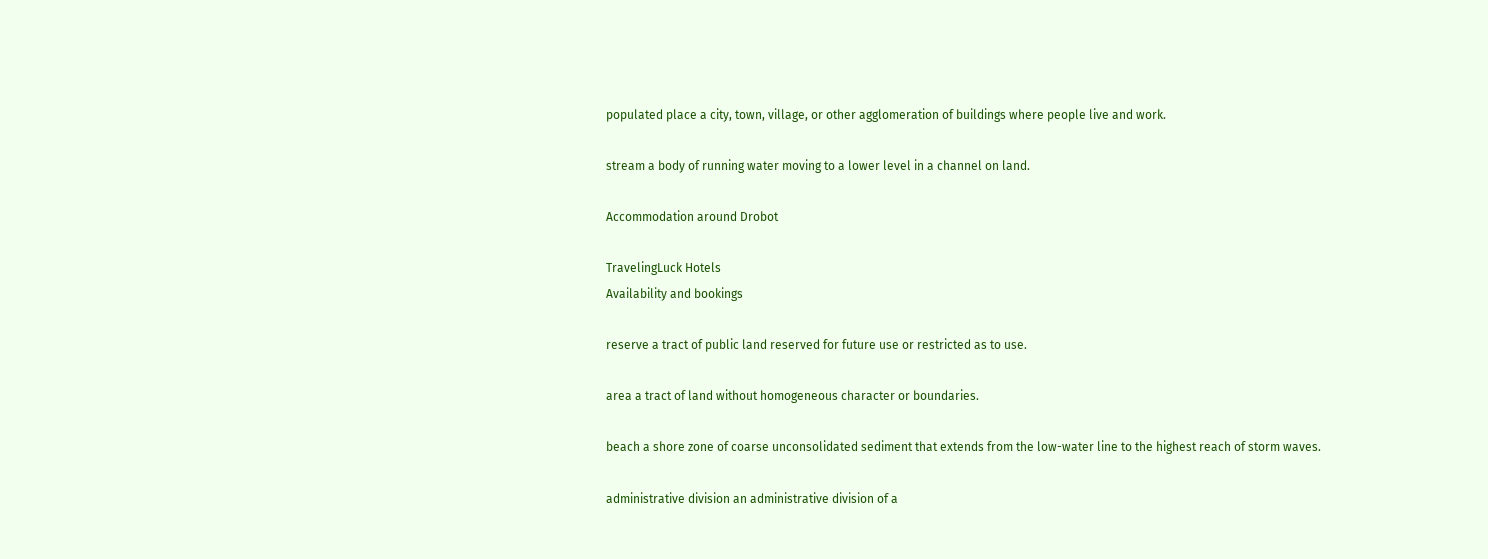populated place a city, town, village, or other agglomeration of buildings where people live and work.

stream a body of running water moving to a lower level in a channel on land.

Accommodation around Drobot

TravelingLuck Hotels
Availability and bookings

reserve a tract of public land reserved for future use or restricted as to use.

area a tract of land without homogeneous character or boundaries.

beach a shore zone of coarse unconsolidated sediment that extends from the low-water line to the highest reach of storm waves.

administrative division an administrative division of a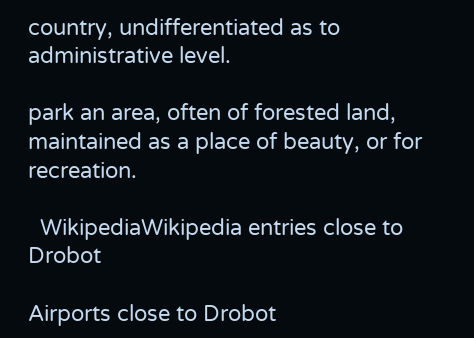country, undifferentiated as to administrative level.

park an area, often of forested land, maintained as a place of beauty, or for recreation.

  WikipediaWikipedia entries close to Drobot

Airports close to Drobot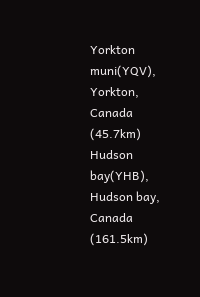Yorkton muni(YQV), Yorkton, Canada (45.7km)
Hudson bay(YHB), Hudson bay, Canada (161.5km)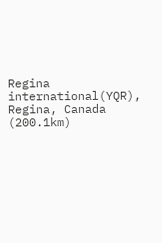Regina international(YQR), Regina, Canada (200.1km)